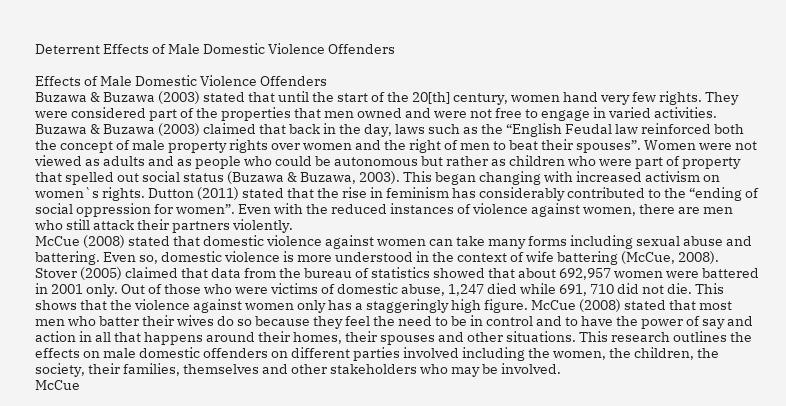Deterrent Effects of Male Domestic Violence Offenders

Effects of Male Domestic Violence Offenders
Buzawa & Buzawa (2003) stated that until the start of the 20[th] century, women hand very few rights. They were considered part of the properties that men owned and were not free to engage in varied activities. Buzawa & Buzawa (2003) claimed that back in the day, laws such as the “English Feudal law reinforced both the concept of male property rights over women and the right of men to beat their spouses”. Women were not viewed as adults and as people who could be autonomous but rather as children who were part of property that spelled out social status (Buzawa & Buzawa, 2003). This began changing with increased activism on women`s rights. Dutton (2011) stated that the rise in feminism has considerably contributed to the “ending of social oppression for women”. Even with the reduced instances of violence against women, there are men who still attack their partners violently.
McCue (2008) stated that domestic violence against women can take many forms including sexual abuse and battering. Even so, domestic violence is more understood in the context of wife battering (McCue, 2008). Stover (2005) claimed that data from the bureau of statistics showed that about 692,957 women were battered in 2001 only. Out of those who were victims of domestic abuse, 1,247 died while 691, 710 did not die. This shows that the violence against women only has a staggeringly high figure. McCue (2008) stated that most men who batter their wives do so because they feel the need to be in control and to have the power of say and action in all that happens around their homes, their spouses and other situations. This research outlines the effects on male domestic offenders on different parties involved including the women, the children, the society, their families, themselves and other stakeholders who may be involved.
McCue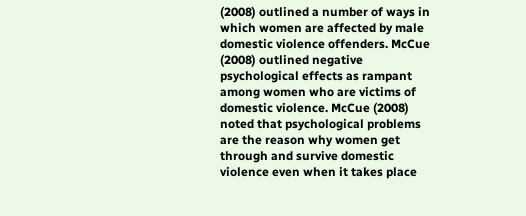(2008) outlined a number of ways in which women are affected by male domestic violence offenders. McCue (2008) outlined negative psychological effects as rampant among women who are victims of domestic violence. McCue (2008) noted that psychological problems are the reason why women get through and survive domestic violence even when it takes place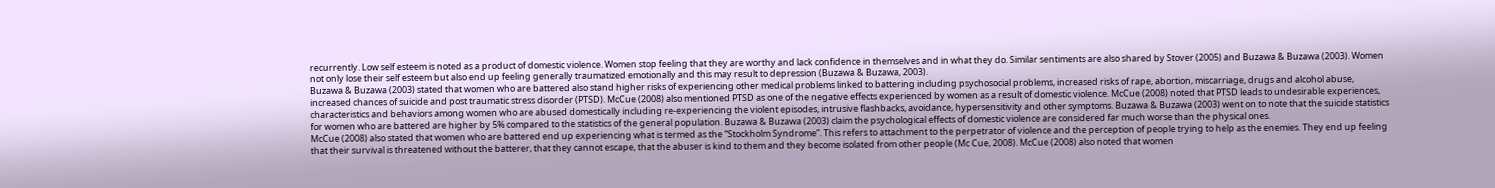recurrently. Low self esteem is noted as a product of domestic violence. Women stop feeling that they are worthy and lack confidence in themselves and in what they do. Similar sentiments are also shared by Stover (2005) and Buzawa & Buzawa (2003). Women not only lose their self esteem but also end up feeling generally traumatized emotionally and this may result to depression (Buzawa & Buzawa, 2003).
Buzawa & Buzawa (2003) stated that women who are battered also stand higher risks of experiencing other medical problems linked to battering including psychosocial problems, increased risks of rape, abortion, miscarriage, drugs and alcohol abuse, increased chances of suicide and post traumatic stress disorder (PTSD). McCue (2008) also mentioned PTSD as one of the negative effects experienced by women as a result of domestic violence. McCue (2008) noted that PTSD leads to undesirable experiences, characteristics and behaviors among women who are abused domestically including re-experiencing the violent episodes, intrusive flashbacks, avoidance, hypersensitivity and other symptoms. Buzawa & Buzawa (2003) went on to note that the suicide statistics for women who are battered are higher by 5% compared to the statistics of the general population. Buzawa & Buzawa (2003) claim the psychological effects of domestic violence are considered far much worse than the physical ones.
McCue (2008) also stated that women who are battered end up experiencing what is termed as the “Stockholm Syndrome”. This refers to attachment to the perpetrator of violence and the perception of people trying to help as the enemies. They end up feeling that their survival is threatened without the batterer, that they cannot escape, that the abuser is kind to them and they become isolated from other people (Mc Cue, 2008). McCue (2008) also noted that women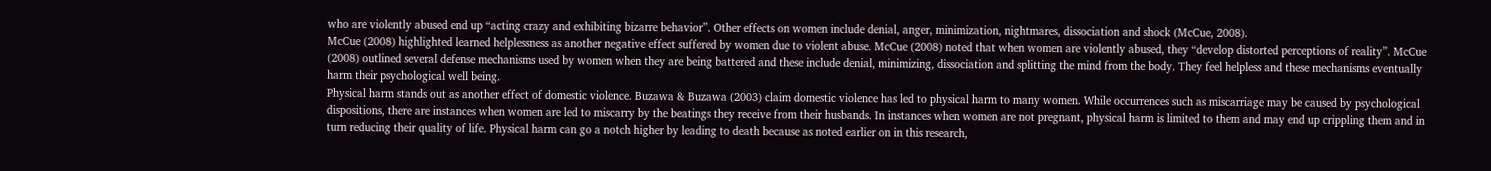who are violently abused end up “acting crazy and exhibiting bizarre behavior”. Other effects on women include denial, anger, minimization, nightmares, dissociation and shock (McCue, 2008).
McCue (2008) highlighted learned helplessness as another negative effect suffered by women due to violent abuse. McCue (2008) noted that when women are violently abused, they “develop distorted perceptions of reality”. McCue (2008) outlined several defense mechanisms used by women when they are being battered and these include denial, minimizing, dissociation and splitting the mind from the body. They feel helpless and these mechanisms eventually harm their psychological well being.
Physical harm stands out as another effect of domestic violence. Buzawa & Buzawa (2003) claim domestic violence has led to physical harm to many women. While occurrences such as miscarriage may be caused by psychological dispositions, there are instances when women are led to miscarry by the beatings they receive from their husbands. In instances when women are not pregnant, physical harm is limited to them and may end up crippling them and in turn reducing their quality of life. Physical harm can go a notch higher by leading to death because as noted earlier on in this research,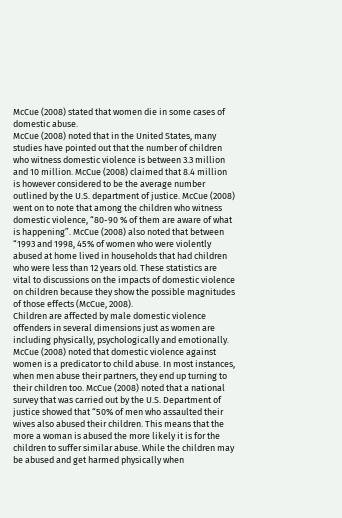McCue (2008) stated that women die in some cases of domestic abuse.
McCue (2008) noted that in the United States, many studies have pointed out that the number of children who witness domestic violence is between 3.3 million and 10 million. McCue (2008) claimed that 8.4 million is however considered to be the average number outlined by the U.S. department of justice. McCue (2008) went on to note that among the children who witness domestic violence, “80-90 % of them are aware of what is happening”. McCue (2008) also noted that between “1993 and 1998, 45% of women who were violently abused at home lived in households that had children who were less than 12 years old. These statistics are vital to discussions on the impacts of domestic violence on children because they show the possible magnitudes of those effects (McCue, 2008).
Children are affected by male domestic violence offenders in several dimensions just as women are including physically, psychologically and emotionally. McCue (2008) noted that domestic violence against women is a predicator to child abuse. In most instances, when men abuse their partners, they end up turning to their children too. McCue (2008) noted that a national survey that was carried out by the U.S. Department of justice showed that “50% of men who assaulted their wives also abused their children. This means that the more a woman is abused the more likely it is for the children to suffer similar abuse. While the children may be abused and get harmed physically when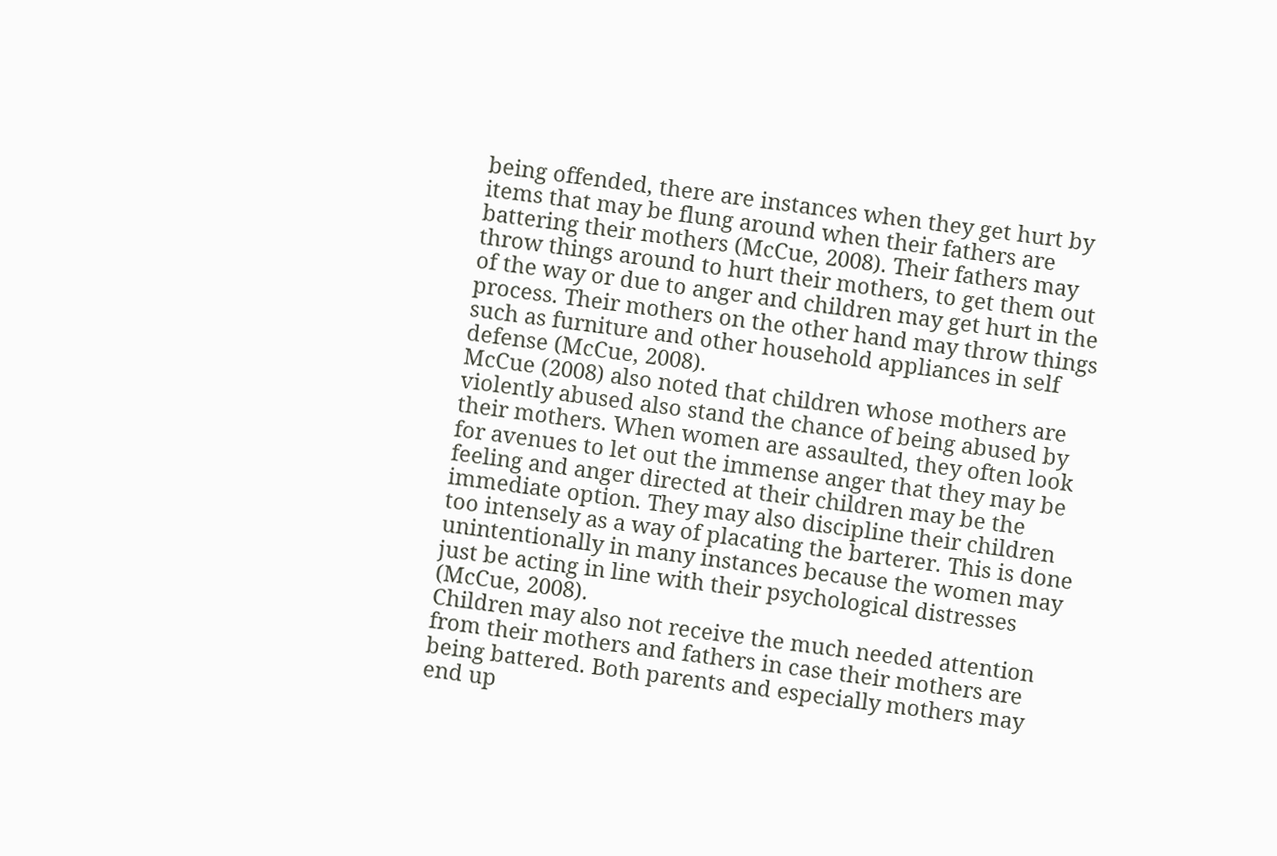being offended, there are instances when they get hurt by items that may be flung around when their fathers are battering their mothers (McCue, 2008). Their fathers may throw things around to hurt their mothers, to get them out of the way or due to anger and children may get hurt in the process. Their mothers on the other hand may throw things such as furniture and other household appliances in self defense (McCue, 2008).
McCue (2008) also noted that children whose mothers are violently abused also stand the chance of being abused by their mothers. When women are assaulted, they often look for avenues to let out the immense anger that they may be feeling and anger directed at their children may be the immediate option. They may also discipline their children too intensely as a way of placating the barterer. This is done unintentionally in many instances because the women may just be acting in line with their psychological distresses (McCue, 2008).
Children may also not receive the much needed attention from their mothers and fathers in case their mothers are being battered. Both parents and especially mothers may end up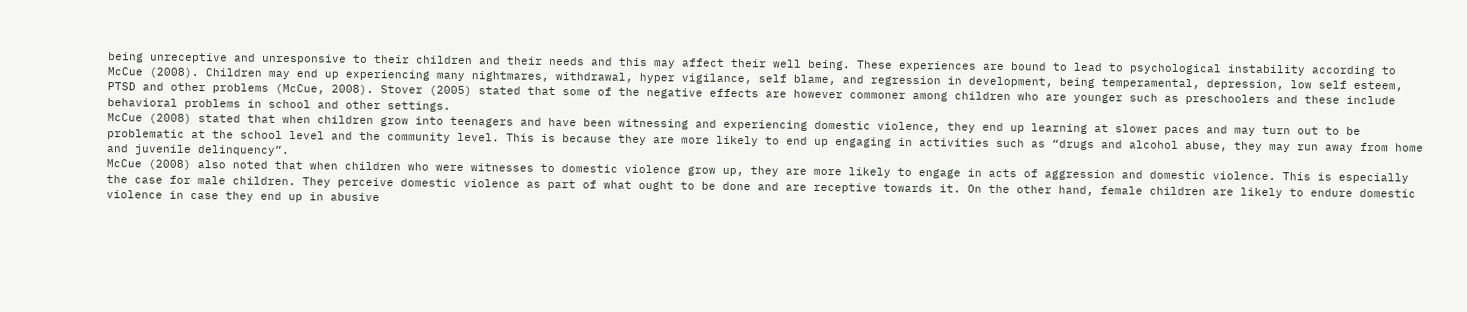being unreceptive and unresponsive to their children and their needs and this may affect their well being. These experiences are bound to lead to psychological instability according to McCue (2008). Children may end up experiencing many nightmares, withdrawal, hyper vigilance, self blame, and regression in development, being temperamental, depression, low self esteem, PTSD and other problems (McCue, 2008). Stover (2005) stated that some of the negative effects are however commoner among children who are younger such as preschoolers and these include behavioral problems in school and other settings.
McCue (2008) stated that when children grow into teenagers and have been witnessing and experiencing domestic violence, they end up learning at slower paces and may turn out to be problematic at the school level and the community level. This is because they are more likely to end up engaging in activities such as “drugs and alcohol abuse, they may run away from home and juvenile delinquency”.
McCue (2008) also noted that when children who were witnesses to domestic violence grow up, they are more likely to engage in acts of aggression and domestic violence. This is especially the case for male children. They perceive domestic violence as part of what ought to be done and are receptive towards it. On the other hand, female children are likely to endure domestic violence in case they end up in abusive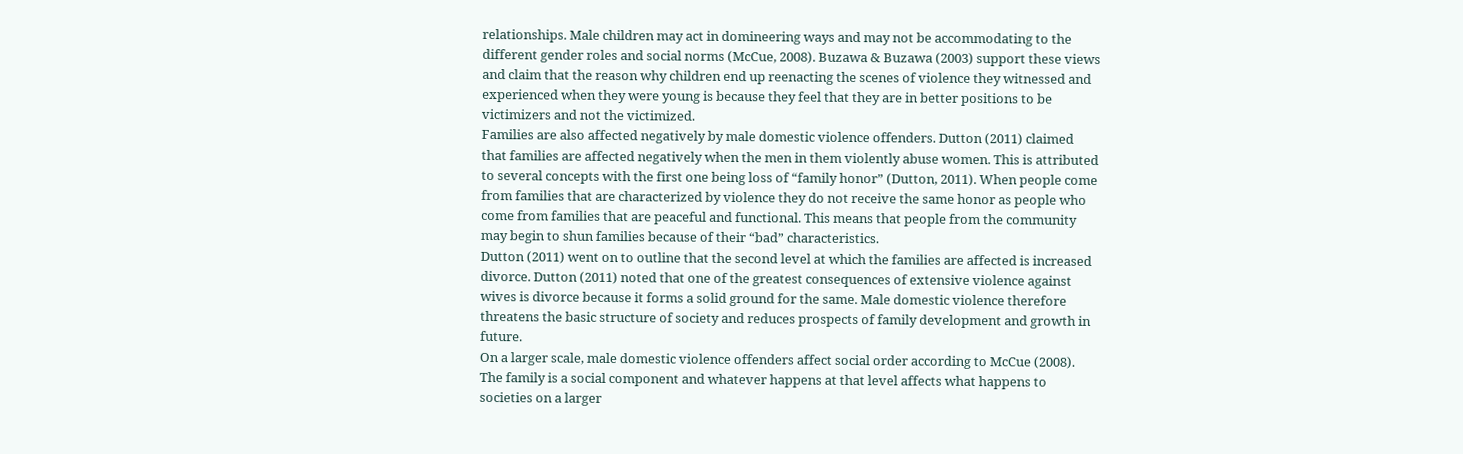relationships. Male children may act in domineering ways and may not be accommodating to the different gender roles and social norms (McCue, 2008). Buzawa & Buzawa (2003) support these views and claim that the reason why children end up reenacting the scenes of violence they witnessed and experienced when they were young is because they feel that they are in better positions to be victimizers and not the victimized.
Families are also affected negatively by male domestic violence offenders. Dutton (2011) claimed that families are affected negatively when the men in them violently abuse women. This is attributed to several concepts with the first one being loss of “family honor” (Dutton, 2011). When people come from families that are characterized by violence they do not receive the same honor as people who come from families that are peaceful and functional. This means that people from the community may begin to shun families because of their “bad” characteristics.
Dutton (2011) went on to outline that the second level at which the families are affected is increased divorce. Dutton (2011) noted that one of the greatest consequences of extensive violence against wives is divorce because it forms a solid ground for the same. Male domestic violence therefore threatens the basic structure of society and reduces prospects of family development and growth in future.
On a larger scale, male domestic violence offenders affect social order according to McCue (2008). The family is a social component and whatever happens at that level affects what happens to societies on a larger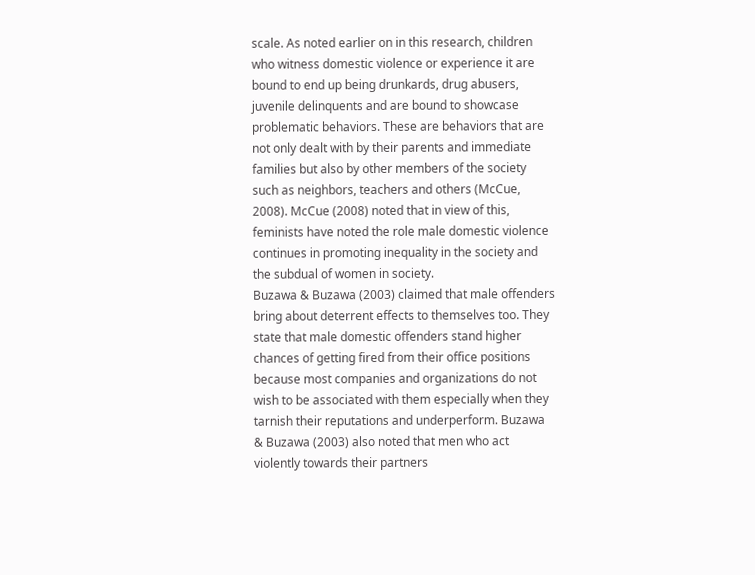scale. As noted earlier on in this research, children who witness domestic violence or experience it are bound to end up being drunkards, drug abusers, juvenile delinquents and are bound to showcase problematic behaviors. These are behaviors that are not only dealt with by their parents and immediate families but also by other members of the society such as neighbors, teachers and others (McCue, 2008). McCue (2008) noted that in view of this, feminists have noted the role male domestic violence continues in promoting inequality in the society and the subdual of women in society.
Buzawa & Buzawa (2003) claimed that male offenders bring about deterrent effects to themselves too. They state that male domestic offenders stand higher chances of getting fired from their office positions because most companies and organizations do not wish to be associated with them especially when they tarnish their reputations and underperform. Buzawa & Buzawa (2003) also noted that men who act violently towards their partners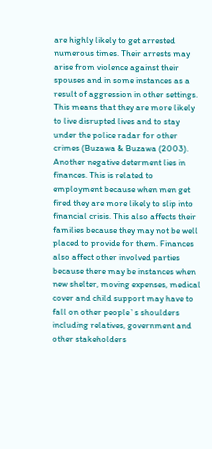are highly likely to get arrested numerous times. Their arrests may arise from violence against their spouses and in some instances as a result of aggression in other settings. This means that they are more likely to live disrupted lives and to stay under the police radar for other crimes (Buzawa & Buzawa (2003). Another negative determent lies in finances. This is related to employment because when men get fired they are more likely to slip into financial crisis. This also affects their families because they may not be well placed to provide for them. Finances also affect other involved parties because there may be instances when new shelter, moving expenses, medical cover and child support may have to fall on other people`s shoulders including relatives, government and other stakeholders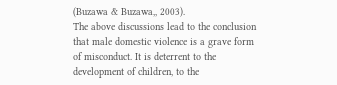(Buzawa & Buzawa,, 2003).
The above discussions lead to the conclusion that male domestic violence is a grave form of misconduct. It is deterrent to the development of children, to the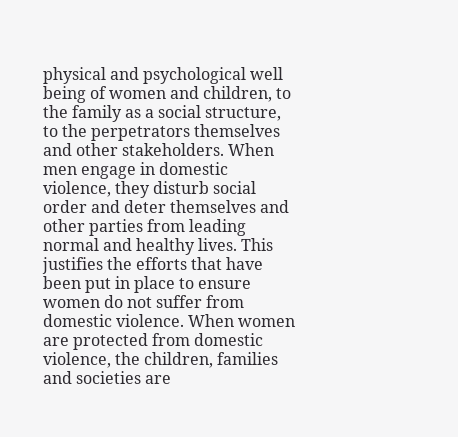physical and psychological well being of women and children, to the family as a social structure, to the perpetrators themselves and other stakeholders. When men engage in domestic violence, they disturb social order and deter themselves and other parties from leading normal and healthy lives. This justifies the efforts that have been put in place to ensure women do not suffer from domestic violence. When women are protected from domestic violence, the children, families and societies are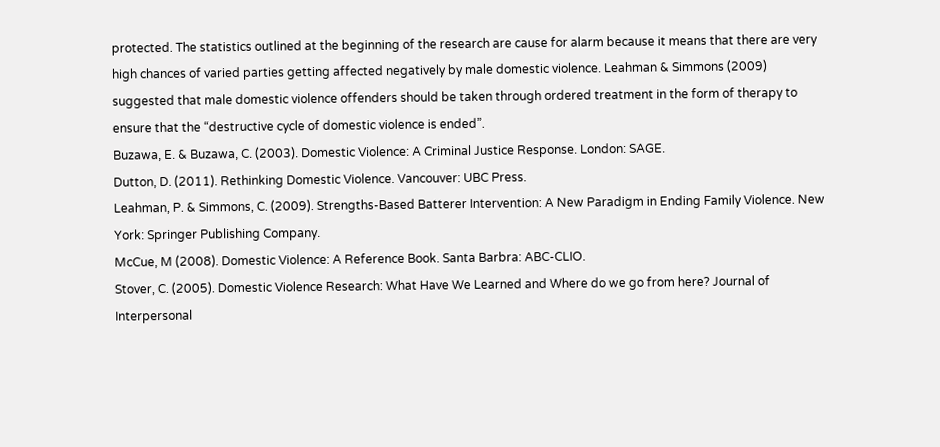protected. The statistics outlined at the beginning of the research are cause for alarm because it means that there are very high chances of varied parties getting affected negatively by male domestic violence. Leahman & Simmons (2009) suggested that male domestic violence offenders should be taken through ordered treatment in the form of therapy to ensure that the “destructive cycle of domestic violence is ended”.
Buzawa, E. & Buzawa, C. (2003). Domestic Violence: A Criminal Justice Response. London: SAGE.
Dutton, D. (2011). Rethinking Domestic Violence. Vancouver: UBC Press.
Leahman, P. & Simmons, C. (2009). Strengths-Based Batterer Intervention: A New Paradigm in Ending Family Violence. New York: Springer Publishing Company.
McCue, M (2008). Domestic Violence: A Reference Book. Santa Barbra: ABC-CLIO.
Stover, C. (2005). Domestic Violence Research: What Have We Learned and Where do we go from here? Journal of Interpersonal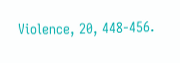Violence, 20, 448-456.